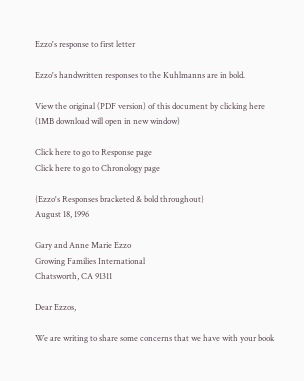Ezzo's response to first letter

Ezzo's handwritten responses to the Kuhlmanns are in bold.

View the original (PDF version) of this document by clicking here
(1MB download will open in new window)

Click here to go to Response page
Click here to go to Chronology page

{Ezzo's Responses bracketed & bold throughout}
August 18, 1996

Gary and Anne Marie Ezzo
Growing Families International
Chatsworth, CA 91311

Dear Ezzos,

We are writing to share some concerns that we have with your book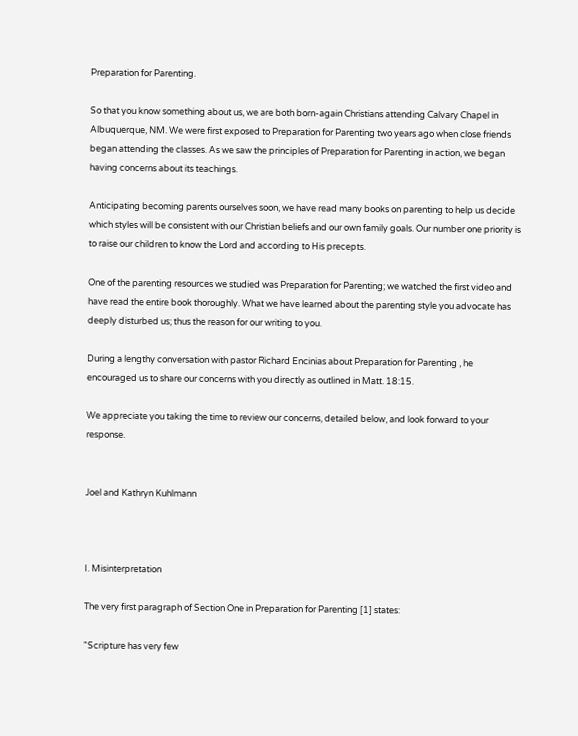Preparation for Parenting.

So that you know something about us, we are both born-again Christians attending Calvary Chapel in Albuquerque, NM. We were first exposed to Preparation for Parenting two years ago when close friends began attending the classes. As we saw the principles of Preparation for Parenting in action, we began having concerns about its teachings.

Anticipating becoming parents ourselves soon, we have read many books on parenting to help us decide which styles will be consistent with our Christian beliefs and our own family goals. Our number one priority is to raise our children to know the Lord and according to His precepts.

One of the parenting resources we studied was Preparation for Parenting; we watched the first video and have read the entire book thoroughly. What we have learned about the parenting style you advocate has deeply disturbed us; thus the reason for our writing to you.

During a lengthy conversation with pastor Richard Encinias about Preparation for Parenting , he encouraged us to share our concerns with you directly as outlined in Matt. 18:15.

We appreciate you taking the time to review our concerns, detailed below, and look forward to your response.


Joel and Kathryn Kuhlmann



I. Misinterpretation

The very first paragraph of Section One in Preparation for Parenting [1] states:

"Scripture has very few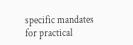specific mandates for practical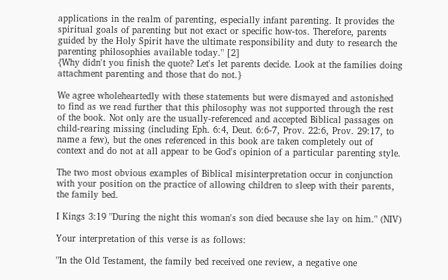applications in the realm of parenting, especially infant parenting. It provides the spiritual goals of parenting but not exact or specific how-tos. Therefore, parents guided by the Holy Spirit have the ultimate responsibility and duty to research the parenting philosophies available today." [2]
{Why didn't you finish the quote? Let's let parents decide. Look at the families doing attachment parenting and those that do not.}

We agree wholeheartedly with these statements but were dismayed and astonished to find as we read further that this philosophy was not supported through the rest of the book. Not only are the usually-referenced and accepted Biblical passages on child-rearing missing (including Eph. 6:4, Deut. 6:6-7, Prov. 22:6, Prov. 29:17, to name a few), but the ones referenced in this book are taken completely out of context and do not at all appear to be God's opinion of a particular parenting style.

The two most obvious examples of Biblical misinterpretation occur in conjunction with your position on the practice of allowing children to sleep with their parents, the family bed.

I Kings 3:19 "During the night this woman's son died because she lay on him." (NIV)

Your interpretation of this verse is as follows:

"In the Old Testament, the family bed received one review, a negative one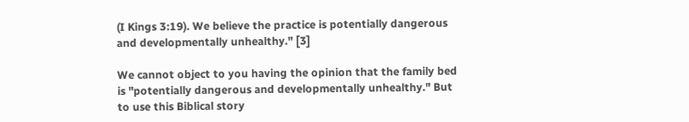(I Kings 3:19). We believe the practice is potentially dangerous and developmentally unhealthy." [3]

We cannot object to you having the opinion that the family bed is "potentially dangerous and developmentally unhealthy." But to use this Biblical story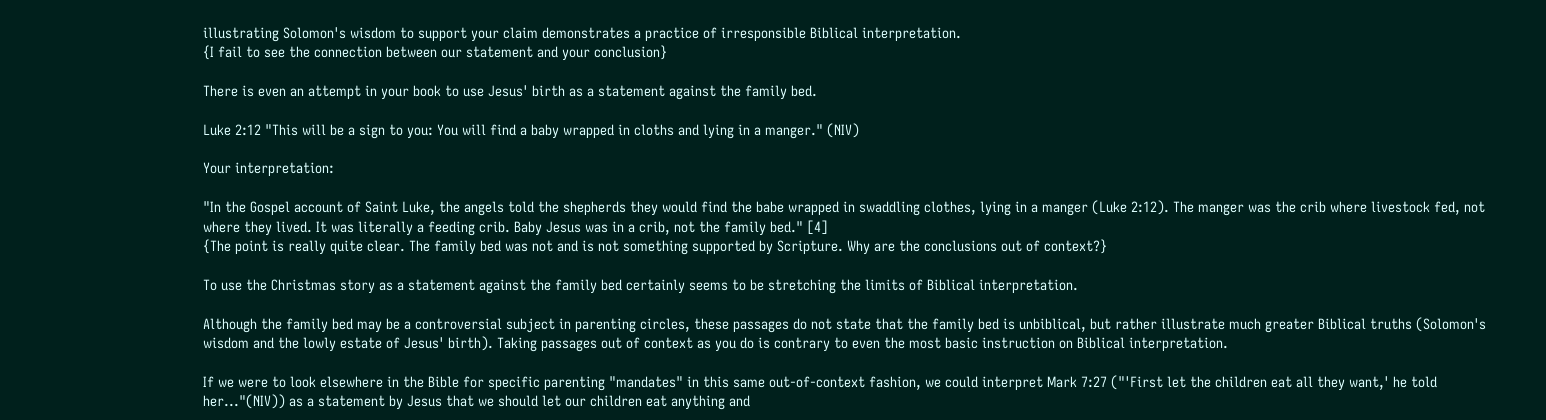illustrating Solomon's wisdom to support your claim demonstrates a practice of irresponsible Biblical interpretation.
{I fail to see the connection between our statement and your conclusion}

There is even an attempt in your book to use Jesus' birth as a statement against the family bed.

Luke 2:12 "This will be a sign to you: You will find a baby wrapped in cloths and lying in a manger." (NIV)

Your interpretation:

"In the Gospel account of Saint Luke, the angels told the shepherds they would find the babe wrapped in swaddling clothes, lying in a manger (Luke 2:12). The manger was the crib where livestock fed, not where they lived. It was literally a feeding crib. Baby Jesus was in a crib, not the family bed." [4]
{The point is really quite clear. The family bed was not and is not something supported by Scripture. Why are the conclusions out of context?}

To use the Christmas story as a statement against the family bed certainly seems to be stretching the limits of Biblical interpretation.

Although the family bed may be a controversial subject in parenting circles, these passages do not state that the family bed is unbiblical, but rather illustrate much greater Biblical truths (Solomon's wisdom and the lowly estate of Jesus' birth). Taking passages out of context as you do is contrary to even the most basic instruction on Biblical interpretation.

If we were to look elsewhere in the Bible for specific parenting "mandates" in this same out-of-context fashion, we could interpret Mark 7:27 ("'First let the children eat all they want,' he told her..."(NIV)) as a statement by Jesus that we should let our children eat anything and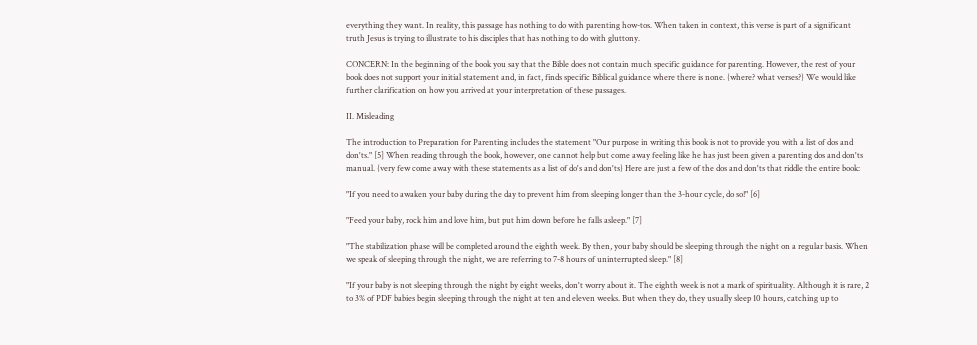everything they want. In reality, this passage has nothing to do with parenting how-tos. When taken in context, this verse is part of a significant truth Jesus is trying to illustrate to his disciples that has nothing to do with gluttony.

CONCERN: In the beginning of the book you say that the Bible does not contain much specific guidance for parenting. However, the rest of your book does not support your initial statement and, in fact, finds specific Biblical guidance where there is none. {where? what verses?} We would like further clarification on how you arrived at your interpretation of these passages.

II. Misleading

The introduction to Preparation for Parenting includes the statement "Our purpose in writing this book is not to provide you with a list of dos and don'ts." [5] When reading through the book, however, one cannot help but come away feeling like he has just been given a parenting dos and don'ts manual. {very few come away with these statements as a list of do's and don'ts} Here are just a few of the dos and don'ts that riddle the entire book:

"If you need to awaken your baby during the day to prevent him from sleeping longer than the 3-hour cycle, do so!" [6]

"Feed your baby, rock him and love him, but put him down before he falls asleep." [7]

"The stabilization phase will be completed around the eighth week. By then, your baby should be sleeping through the night on a regular basis. When we speak of sleeping through the night, we are referring to 7-8 hours of uninterrupted sleep." [8]

"If your baby is not sleeping through the night by eight weeks, don't worry about it. The eighth week is not a mark of spirituality. Although it is rare, 2 to 3% of PDF babies begin sleeping through the night at ten and eleven weeks. But when they do, they usually sleep 10 hours, catching up to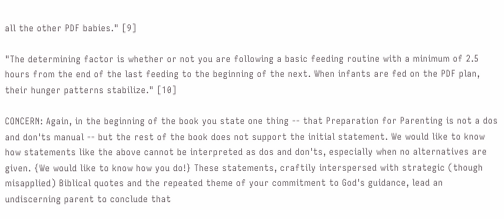all the other PDF babies." [9]

"The determining factor is whether or not you are following a basic feeding routine with a minimum of 2.5 hours from the end of the last feeding to the beginning of the next. When infants are fed on the PDF plan, their hunger patterns stabilize." [10]

CONCERN: Again, in the beginning of the book you state one thing -- that Preparation for Parenting is not a dos and don'ts manual -- but the rest of the book does not support the initial statement. We would like to know how statements like the above cannot be interpreted as dos and don'ts, especially when no alternatives are given. {We would like to know how you do!} These statements, craftily interspersed with strategic (though misapplied) Biblical quotes and the repeated theme of your commitment to God's guidance, lead an undiscerning parent to conclude that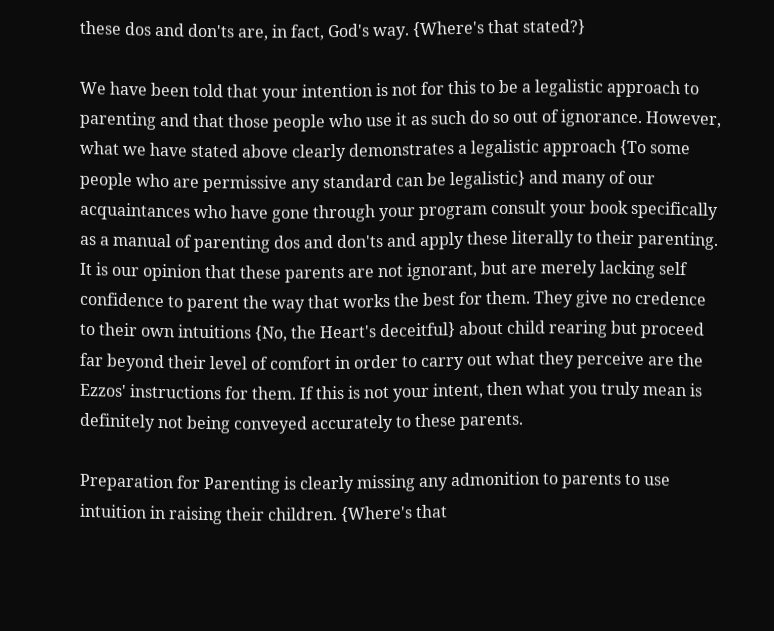these dos and don'ts are, in fact, God's way. {Where's that stated?}

We have been told that your intention is not for this to be a legalistic approach to parenting and that those people who use it as such do so out of ignorance. However, what we have stated above clearly demonstrates a legalistic approach {To some people who are permissive any standard can be legalistic} and many of our acquaintances who have gone through your program consult your book specifically as a manual of parenting dos and don'ts and apply these literally to their parenting. It is our opinion that these parents are not ignorant, but are merely lacking self confidence to parent the way that works the best for them. They give no credence to their own intuitions {No, the Heart's deceitful} about child rearing but proceed far beyond their level of comfort in order to carry out what they perceive are the Ezzos' instructions for them. If this is not your intent, then what you truly mean is definitely not being conveyed accurately to these parents.

Preparation for Parenting is clearly missing any admonition to parents to use intuition in raising their children. {Where's that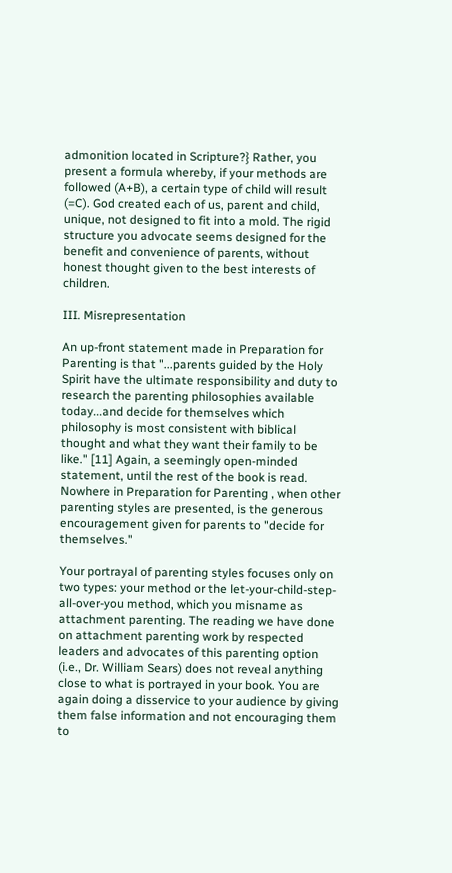admonition located in Scripture?} Rather, you present a formula whereby, if your methods are followed (A+B), a certain type of child will result (=C). God created each of us, parent and child, unique, not designed to fit into a mold. The rigid structure you advocate seems designed for the benefit and convenience of parents, without honest thought given to the best interests of children.

III. Misrepresentation

An up-front statement made in Preparation for Parenting is that "...parents guided by the Holy Spirit have the ultimate responsibility and duty to research the parenting philosophies available today...and decide for themselves which philosophy is most consistent with biblical thought and what they want their family to be like." [11] Again, a seemingly open-minded statement, until the rest of the book is read. Nowhere in Preparation for Parenting , when other parenting styles are presented, is the generous encouragement given for parents to "decide for themselves."

Your portrayal of parenting styles focuses only on two types: your method or the let-your-child-step-all-over-you method, which you misname as attachment parenting. The reading we have done on attachment parenting work by respected leaders and advocates of this parenting option (i.e., Dr. William Sears) does not reveal anything close to what is portrayed in your book. You are again doing a disservice to your audience by giving them false information and not encouraging them to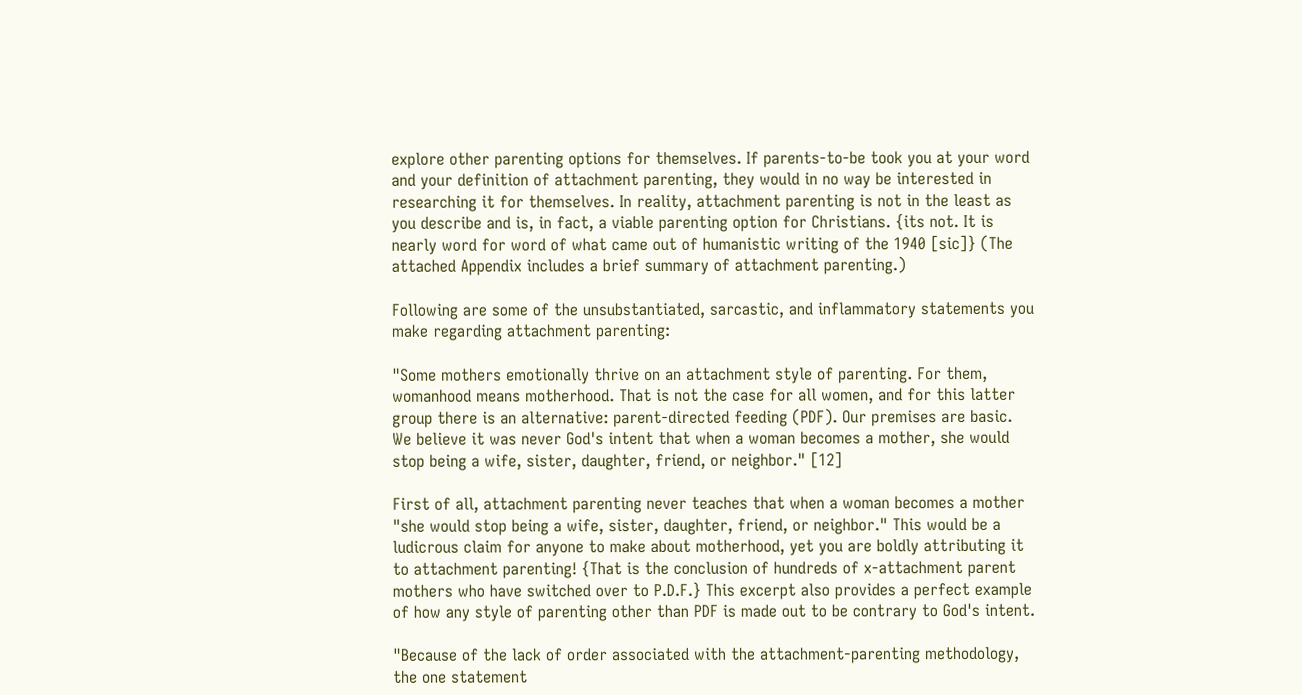explore other parenting options for themselves. If parents-to-be took you at your word and your definition of attachment parenting, they would in no way be interested in researching it for themselves. In reality, attachment parenting is not in the least as you describe and is, in fact, a viable parenting option for Christians. {its not. It is nearly word for word of what came out of humanistic writing of the 1940 [sic]} (The attached Appendix includes a brief summary of attachment parenting.)

Following are some of the unsubstantiated, sarcastic, and inflammatory statements you make regarding attachment parenting:

"Some mothers emotionally thrive on an attachment style of parenting. For them, womanhood means motherhood. That is not the case for all women, and for this latter group there is an alternative: parent-directed feeding (PDF). Our premises are basic. We believe it was never God's intent that when a woman becomes a mother, she would stop being a wife, sister, daughter, friend, or neighbor." [12]

First of all, attachment parenting never teaches that when a woman becomes a mother "she would stop being a wife, sister, daughter, friend, or neighbor." This would be a ludicrous claim for anyone to make about motherhood, yet you are boldly attributing it to attachment parenting! {That is the conclusion of hundreds of x-attachment parent mothers who have switched over to P.D.F.} This excerpt also provides a perfect example of how any style of parenting other than PDF is made out to be contrary to God's intent.

"Because of the lack of order associated with the attachment-parenting methodology, the one statement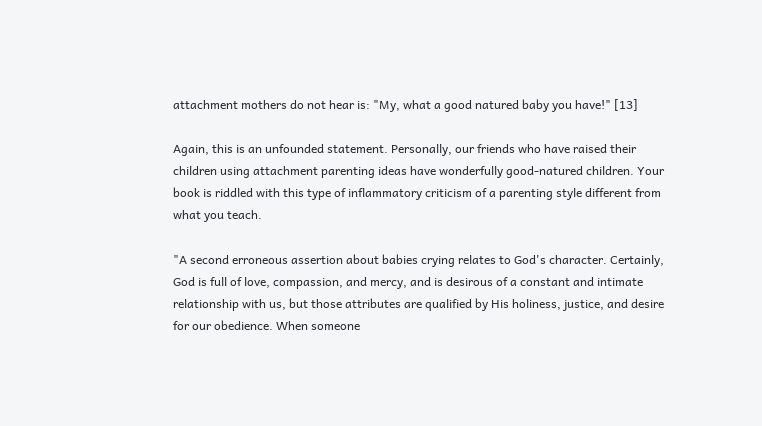attachment mothers do not hear is: "My, what a good natured baby you have!" [13]

Again, this is an unfounded statement. Personally, our friends who have raised their children using attachment parenting ideas have wonderfully good-natured children. Your book is riddled with this type of inflammatory criticism of a parenting style different from what you teach.

"A second erroneous assertion about babies crying relates to God's character. Certainly, God is full of love, compassion, and mercy, and is desirous of a constant and intimate relationship with us, but those attributes are qualified by His holiness, justice, and desire for our obedience. When someone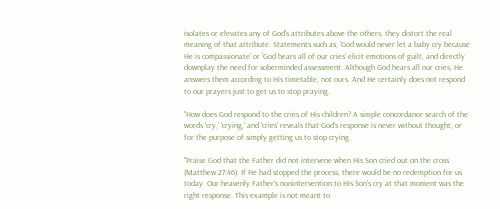isolates or elevates any of God's attributes above the others, they distort the real meaning of that attribute. Statements such as, 'God would never let a baby cry because He is compassionate' or 'God hears all of our cries' elicit emotions of guilt, and directly downplay the need for soberminded assessment. Although God hears all our cries, He answers them according to His timetable, not ours. And He certainly does not respond to our prayers just to get us to stop praying.

"How does God respond to the cries of His children? A simple concordance search of the words 'cry,' 'crying,' and 'cries' reveals that God's response is never without thought, or for the purpose of simply getting us to stop crying.

"Praise God that the Father did not intervene when His Son cried out on the cross (Matthew 27:46). If He had stopped the process, there would be no redemption for us today. Our heavenly Father's nonintervention to His Son's cry at that moment was the right response. This example is not meant to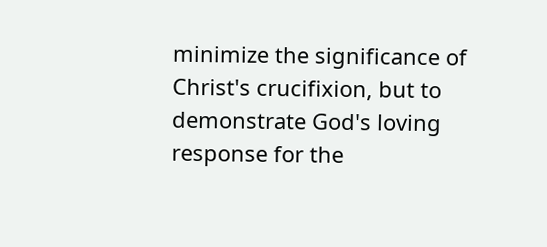minimize the significance of Christ's crucifixion, but to demonstrate God's loving response for the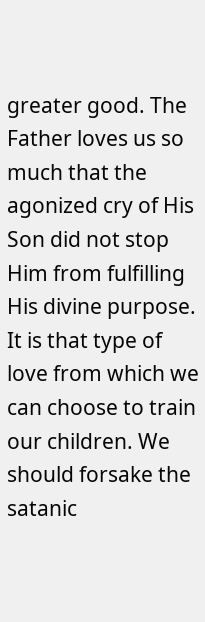greater good. The Father loves us so much that the agonized cry of His Son did not stop Him from fulfilling His divine purpose. It is that type of love from which we can choose to train our children. We should forsake the satanic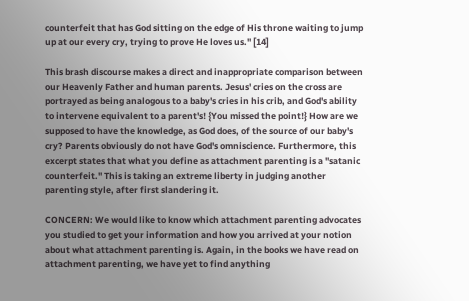counterfeit that has God sitting on the edge of His throne waiting to jump up at our every cry, trying to prove He loves us." [14]

This brash discourse makes a direct and inappropriate comparison between our Heavenly Father and human parents. Jesus' cries on the cross are portrayed as being analogous to a baby's cries in his crib, and God's ability to intervene equivalent to a parent's! {You missed the point!} How are we supposed to have the knowledge, as God does, of the source of our baby's cry? Parents obviously do not have God's omniscience. Furthermore, this excerpt states that what you define as attachment parenting is a "satanic counterfeit." This is taking an extreme liberty in judging another parenting style, after first slandering it.

CONCERN: We would like to know which attachment parenting advocates you studied to get your information and how you arrived at your notion about what attachment parenting is. Again, in the books we have read on attachment parenting, we have yet to find anything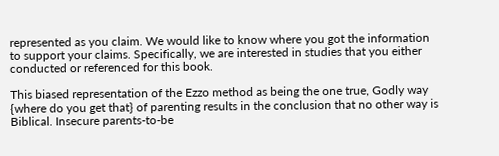represented as you claim. We would like to know where you got the information to support your claims. Specifically, we are interested in studies that you either conducted or referenced for this book.

This biased representation of the Ezzo method as being the one true, Godly way {where do you get that} of parenting results in the conclusion that no other way is Biblical. Insecure parents-to-be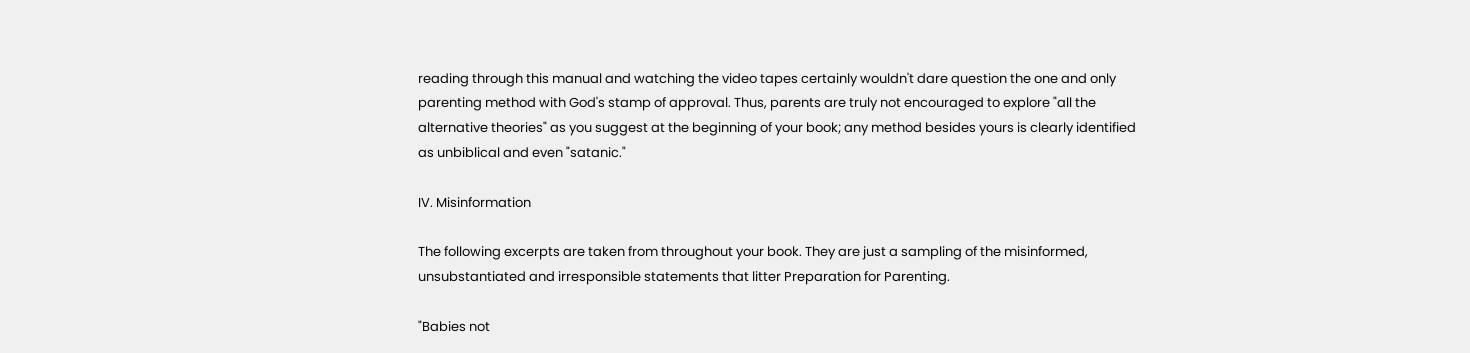reading through this manual and watching the video tapes certainly wouldn't dare question the one and only parenting method with God's stamp of approval. Thus, parents are truly not encouraged to explore "all the alternative theories" as you suggest at the beginning of your book; any method besides yours is clearly identified as unbiblical and even "satanic."

IV. Misinformation

The following excerpts are taken from throughout your book. They are just a sampling of the misinformed, unsubstantiated and irresponsible statements that litter Preparation for Parenting.

"Babies not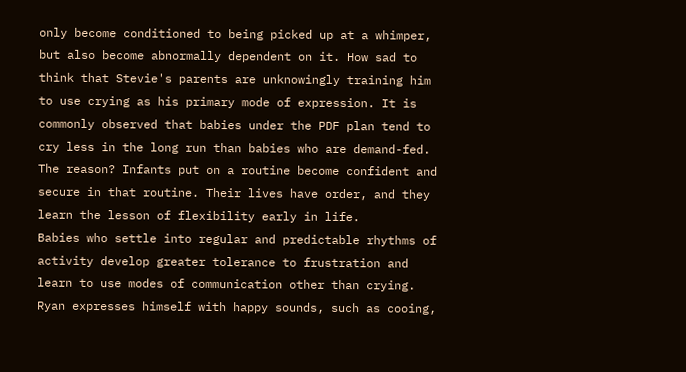only become conditioned to being picked up at a whimper, but also become abnormally dependent on it. How sad to think that Stevie's parents are unknowingly training him to use crying as his primary mode of expression. It is commonly observed that babies under the PDF plan tend to cry less in the long run than babies who are demand-fed. The reason? Infants put on a routine become confident and secure in that routine. Their lives have order, and they learn the lesson of flexibility early in life.
Babies who settle into regular and predictable rhythms of activity develop greater tolerance to frustration and learn to use modes of communication other than crying. Ryan expresses himself with happy sounds, such as cooing,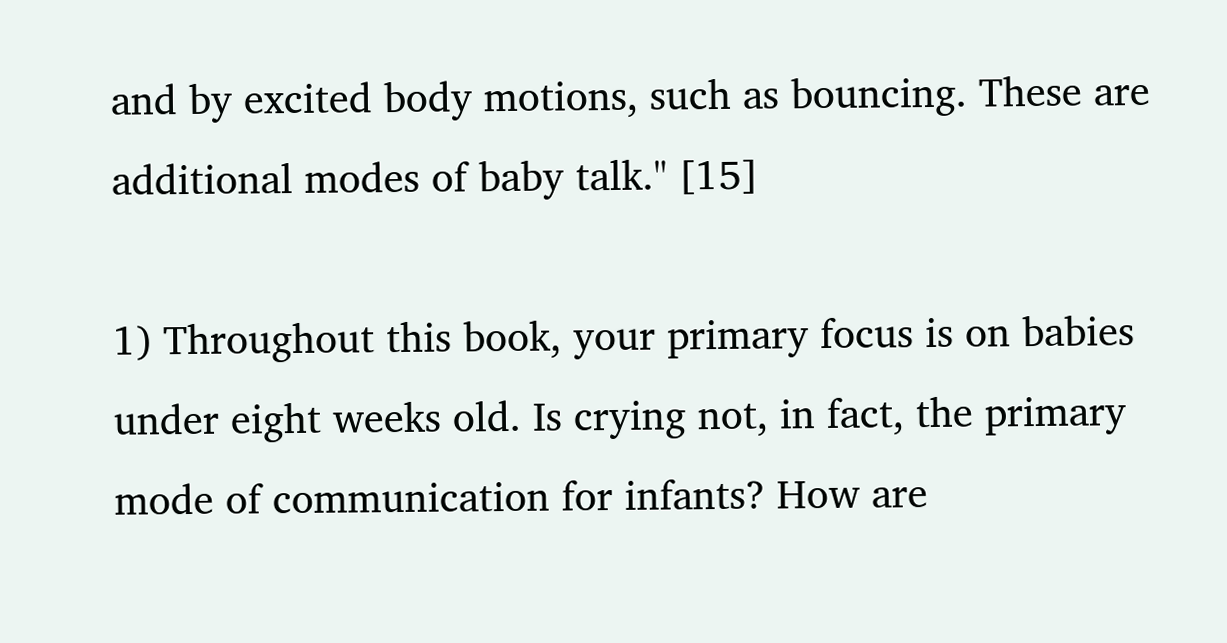and by excited body motions, such as bouncing. These are additional modes of baby talk." [15]

1) Throughout this book, your primary focus is on babies under eight weeks old. Is crying not, in fact, the primary mode of communication for infants? How are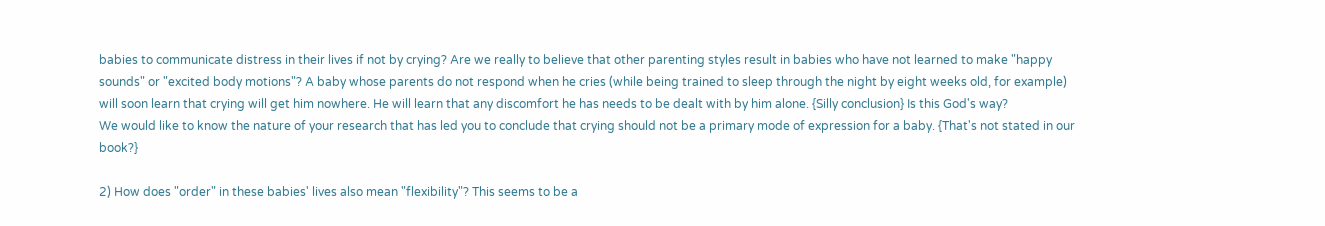babies to communicate distress in their lives if not by crying? Are we really to believe that other parenting styles result in babies who have not learned to make "happy sounds" or "excited body motions"? A baby whose parents do not respond when he cries (while being trained to sleep through the night by eight weeks old, for example) will soon learn that crying will get him nowhere. He will learn that any discomfort he has needs to be dealt with by him alone. {Silly conclusion} Is this God's way?
We would like to know the nature of your research that has led you to conclude that crying should not be a primary mode of expression for a baby. {That's not stated in our book?}

2) How does "order" in these babies' lives also mean "flexibility"? This seems to be a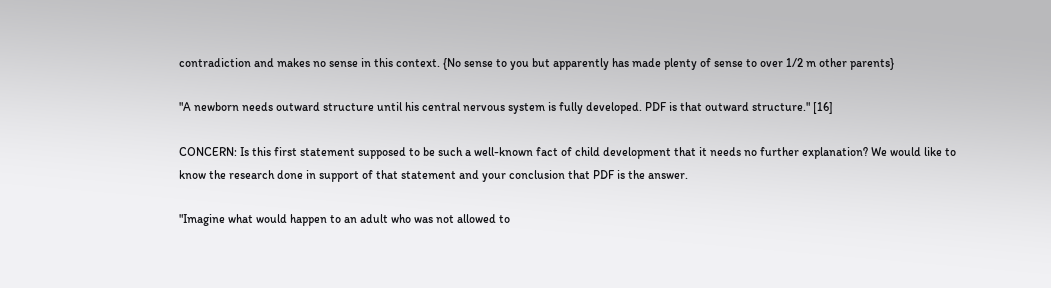contradiction and makes no sense in this context. {No sense to you but apparently has made plenty of sense to over 1/2 m other parents}

"A newborn needs outward structure until his central nervous system is fully developed. PDF is that outward structure." [16]

CONCERN: Is this first statement supposed to be such a well-known fact of child development that it needs no further explanation? We would like to know the research done in support of that statement and your conclusion that PDF is the answer.

"Imagine what would happen to an adult who was not allowed to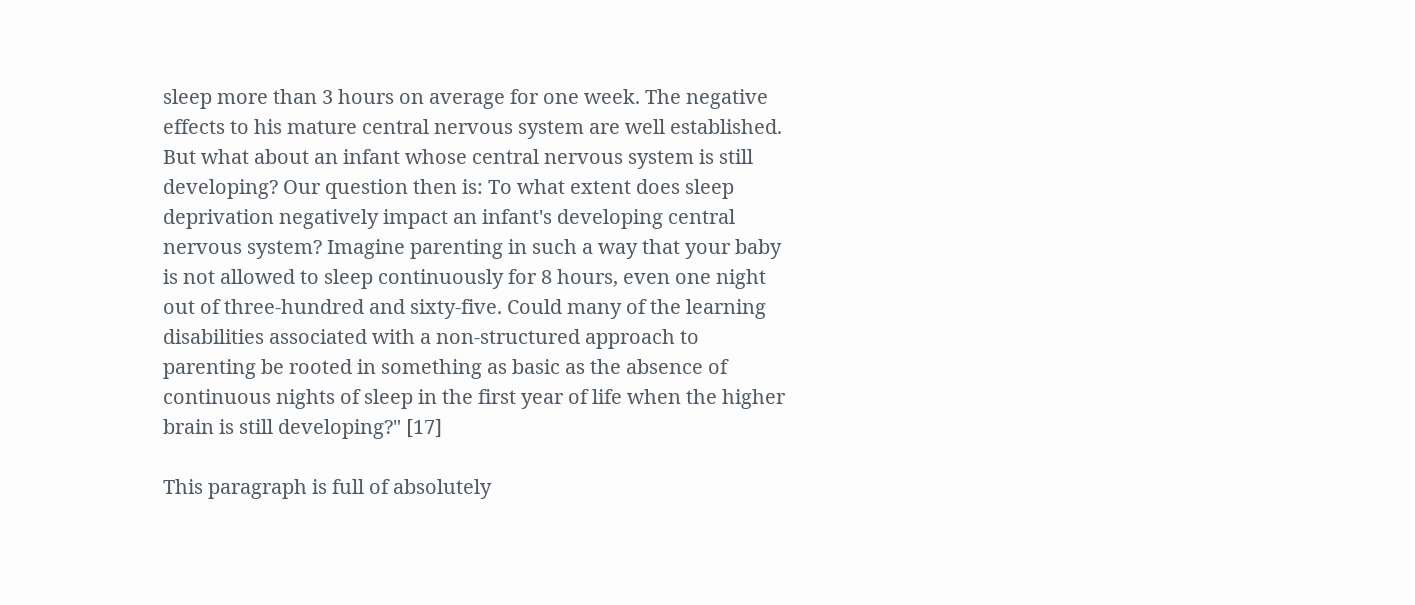sleep more than 3 hours on average for one week. The negative effects to his mature central nervous system are well established. But what about an infant whose central nervous system is still developing? Our question then is: To what extent does sleep deprivation negatively impact an infant's developing central nervous system? Imagine parenting in such a way that your baby is not allowed to sleep continuously for 8 hours, even one night out of three-hundred and sixty-five. Could many of the learning disabilities associated with a non-structured approach to parenting be rooted in something as basic as the absence of continuous nights of sleep in the first year of life when the higher brain is still developing?" [17]

This paragraph is full of absolutely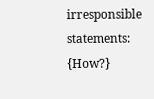irresponsible statements: {How?}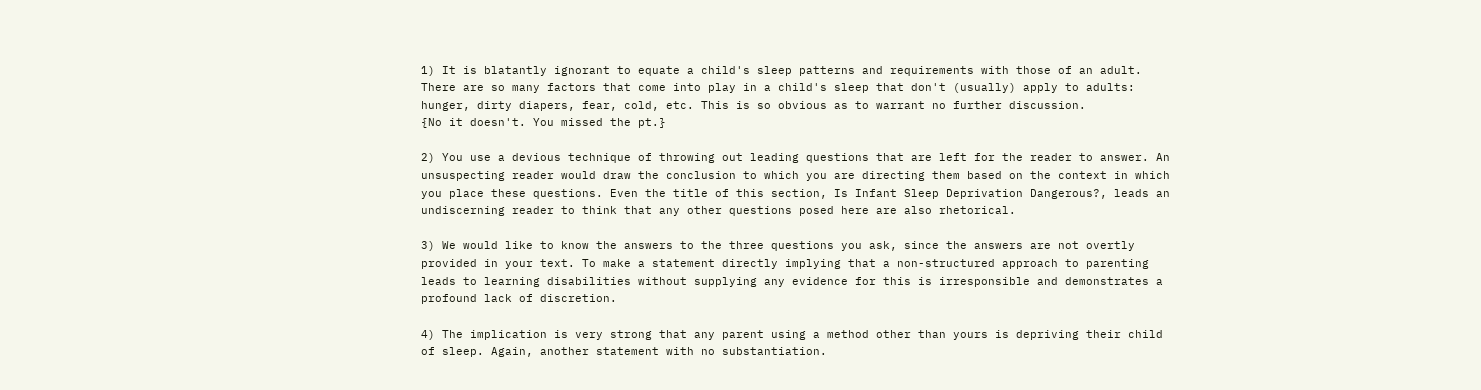1) It is blatantly ignorant to equate a child's sleep patterns and requirements with those of an adult. There are so many factors that come into play in a child's sleep that don't (usually) apply to adults: hunger, dirty diapers, fear, cold, etc. This is so obvious as to warrant no further discussion.
{No it doesn't. You missed the pt.}

2) You use a devious technique of throwing out leading questions that are left for the reader to answer. An unsuspecting reader would draw the conclusion to which you are directing them based on the context in which you place these questions. Even the title of this section, Is Infant Sleep Deprivation Dangerous?, leads an undiscerning reader to think that any other questions posed here are also rhetorical.

3) We would like to know the answers to the three questions you ask, since the answers are not overtly provided in your text. To make a statement directly implying that a non-structured approach to parenting leads to learning disabilities without supplying any evidence for this is irresponsible and demonstrates a profound lack of discretion.

4) The implication is very strong that any parent using a method other than yours is depriving their child of sleep. Again, another statement with no substantiation.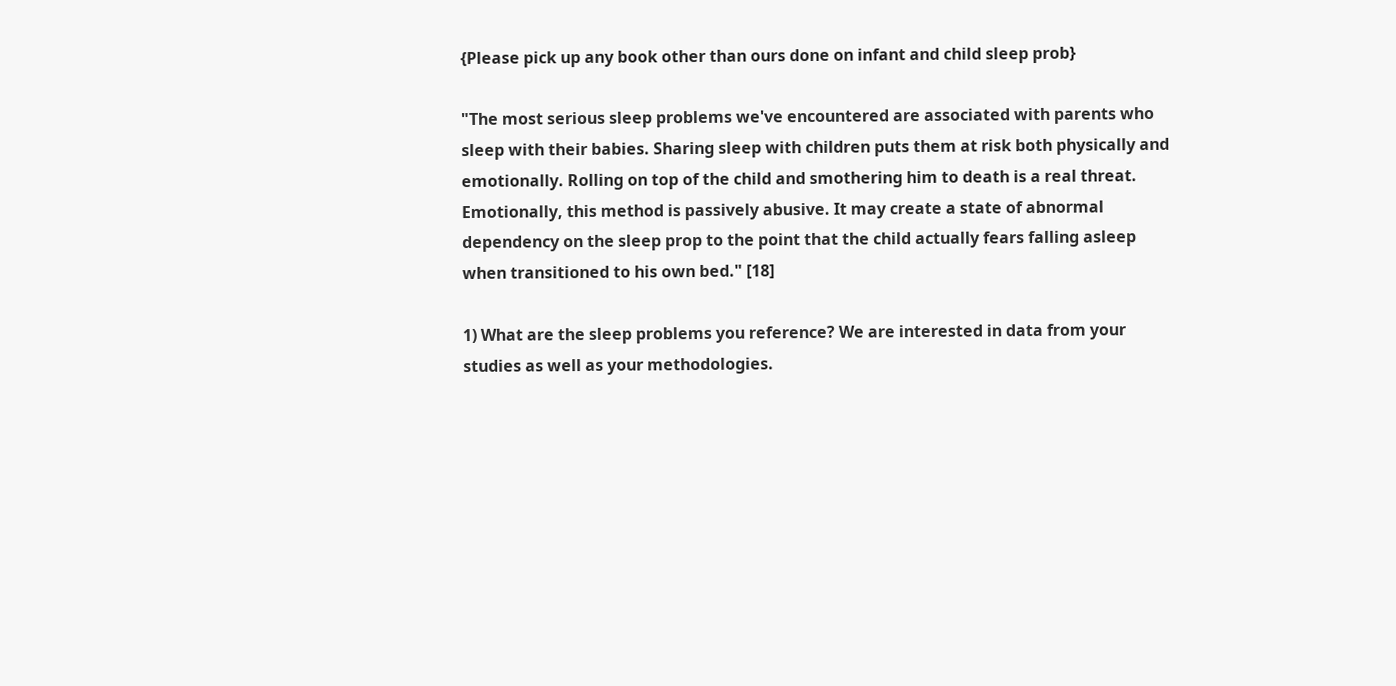{Please pick up any book other than ours done on infant and child sleep prob}

"The most serious sleep problems we've encountered are associated with parents who sleep with their babies. Sharing sleep with children puts them at risk both physically and emotionally. Rolling on top of the child and smothering him to death is a real threat. Emotionally, this method is passively abusive. It may create a state of abnormal dependency on the sleep prop to the point that the child actually fears falling asleep when transitioned to his own bed." [18]

1) What are the sleep problems you reference? We are interested in data from your studies as well as your methodologies.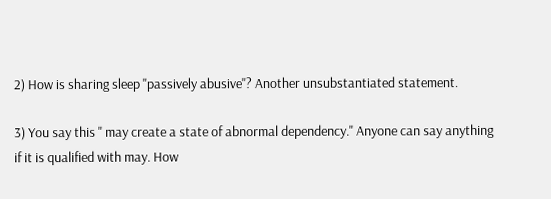2) How is sharing sleep "passively abusive"? Another unsubstantiated statement.

3) You say this " may create a state of abnormal dependency." Anyone can say anything if it is qualified with may. How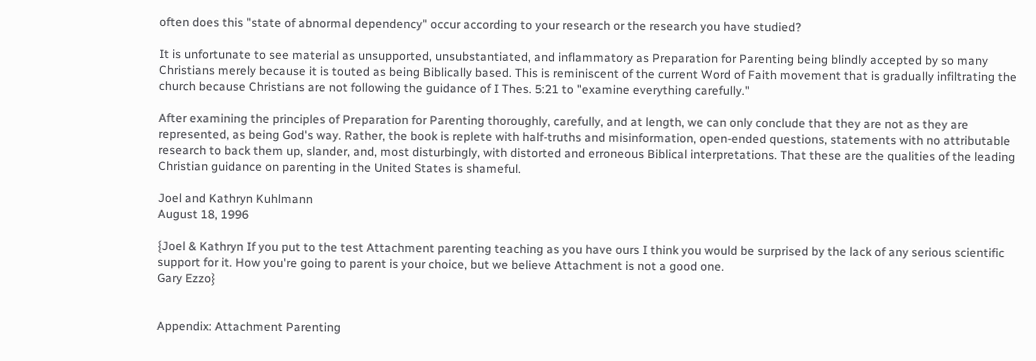often does this "state of abnormal dependency" occur according to your research or the research you have studied?

It is unfortunate to see material as unsupported, unsubstantiated, and inflammatory as Preparation for Parenting being blindly accepted by so many Christians merely because it is touted as being Biblically based. This is reminiscent of the current Word of Faith movement that is gradually infiltrating the church because Christians are not following the guidance of I Thes. 5:21 to "examine everything carefully."

After examining the principles of Preparation for Parenting thoroughly, carefully, and at length, we can only conclude that they are not as they are represented, as being God's way. Rather, the book is replete with half-truths and misinformation, open-ended questions, statements with no attributable research to back them up, slander, and, most disturbingly, with distorted and erroneous Biblical interpretations. That these are the qualities of the leading Christian guidance on parenting in the United States is shameful.

Joel and Kathryn Kuhlmann
August 18, 1996

{Joel & Kathryn If you put to the test Attachment parenting teaching as you have ours I think you would be surprised by the lack of any serious scientific support for it. How you're going to parent is your choice, but we believe Attachment is not a good one.
Gary Ezzo}


Appendix: Attachment Parenting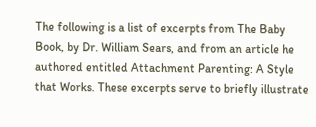The following is a list of excerpts from The Baby Book, by Dr. William Sears, and from an article he authored entitled Attachment Parenting: A Style that Works. These excerpts serve to briefly illustrate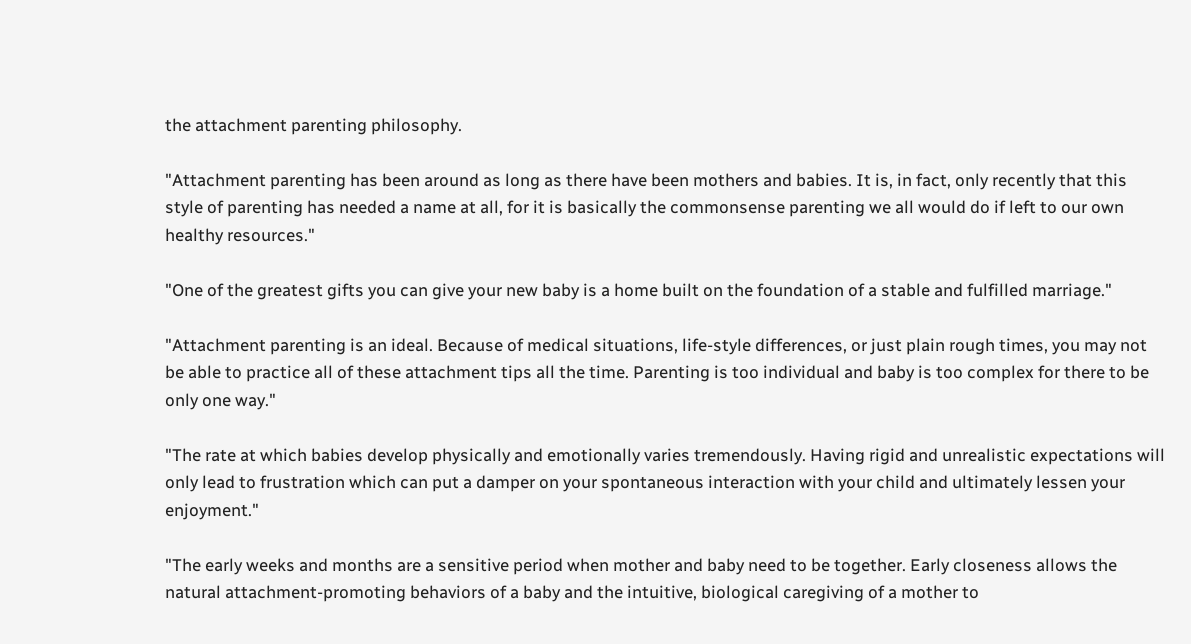the attachment parenting philosophy.

"Attachment parenting has been around as long as there have been mothers and babies. It is, in fact, only recently that this style of parenting has needed a name at all, for it is basically the commonsense parenting we all would do if left to our own healthy resources."

"One of the greatest gifts you can give your new baby is a home built on the foundation of a stable and fulfilled marriage."

"Attachment parenting is an ideal. Because of medical situations, life-style differences, or just plain rough times, you may not be able to practice all of these attachment tips all the time. Parenting is too individual and baby is too complex for there to be only one way."

"The rate at which babies develop physically and emotionally varies tremendously. Having rigid and unrealistic expectations will only lead to frustration which can put a damper on your spontaneous interaction with your child and ultimately lessen your enjoyment."

"The early weeks and months are a sensitive period when mother and baby need to be together. Early closeness allows the natural attachment-promoting behaviors of a baby and the intuitive, biological caregiving of a mother to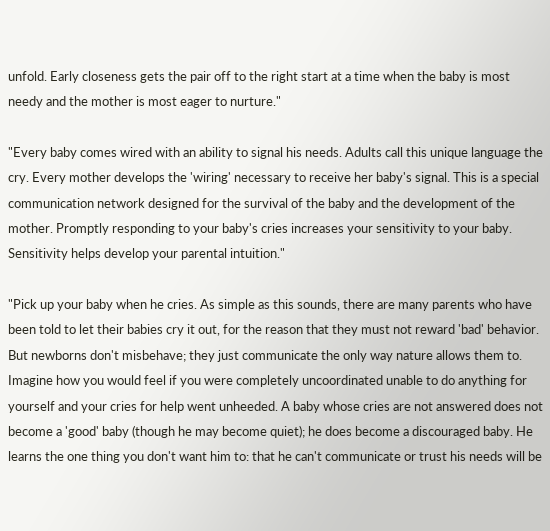unfold. Early closeness gets the pair off to the right start at a time when the baby is most needy and the mother is most eager to nurture."

"Every baby comes wired with an ability to signal his needs. Adults call this unique language the cry. Every mother develops the 'wiring' necessary to receive her baby's signal. This is a special communication network designed for the survival of the baby and the development of the mother. Promptly responding to your baby's cries increases your sensitivity to your baby. Sensitivity helps develop your parental intuition."

"Pick up your baby when he cries. As simple as this sounds, there are many parents who have been told to let their babies cry it out, for the reason that they must not reward 'bad' behavior. But newborns don't misbehave; they just communicate the only way nature allows them to. Imagine how you would feel if you were completely uncoordinated unable to do anything for yourself and your cries for help went unheeded. A baby whose cries are not answered does not become a 'good' baby (though he may become quiet); he does become a discouraged baby. He learns the one thing you don't want him to: that he can't communicate or trust his needs will be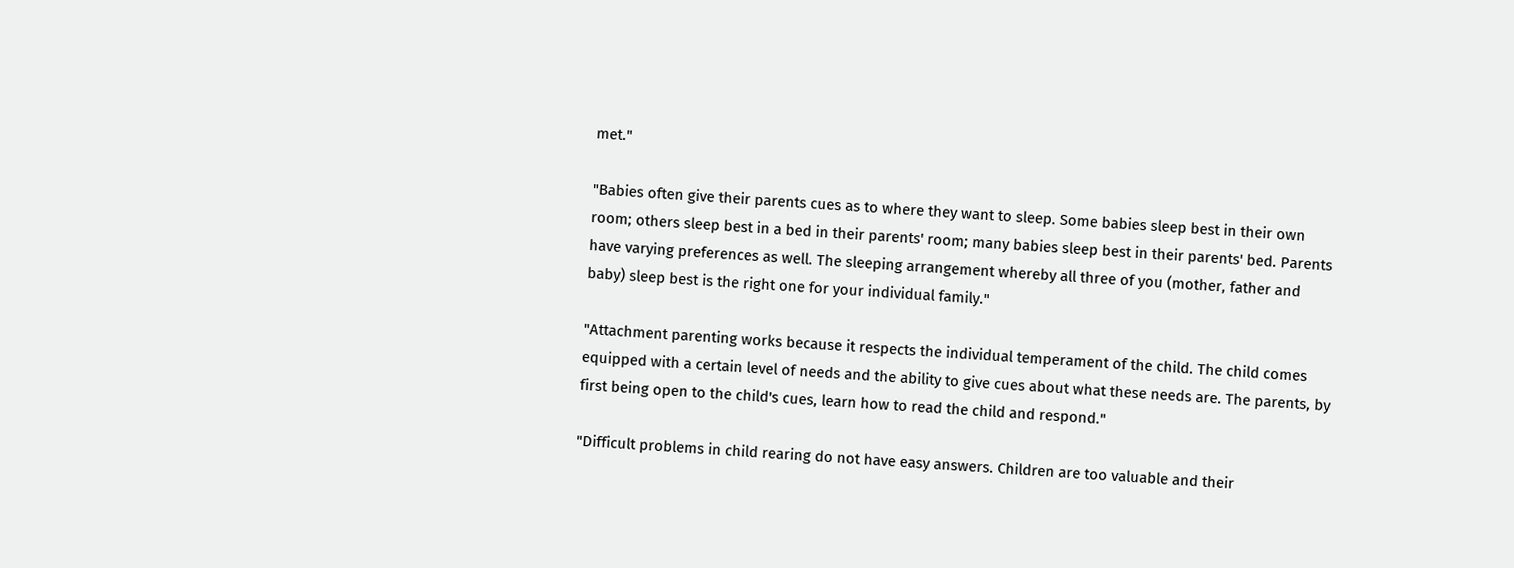met."

"Babies often give their parents cues as to where they want to sleep. Some babies sleep best in their own room; others sleep best in a bed in their parents' room; many babies sleep best in their parents' bed. Parents have varying preferences as well. The sleeping arrangement whereby all three of you (mother, father and baby) sleep best is the right one for your individual family."

"Attachment parenting works because it respects the individual temperament of the child. The child comes equipped with a certain level of needs and the ability to give cues about what these needs are. The parents, by first being open to the child's cues, learn how to read the child and respond."

"Difficult problems in child rearing do not have easy answers. Children are too valuable and their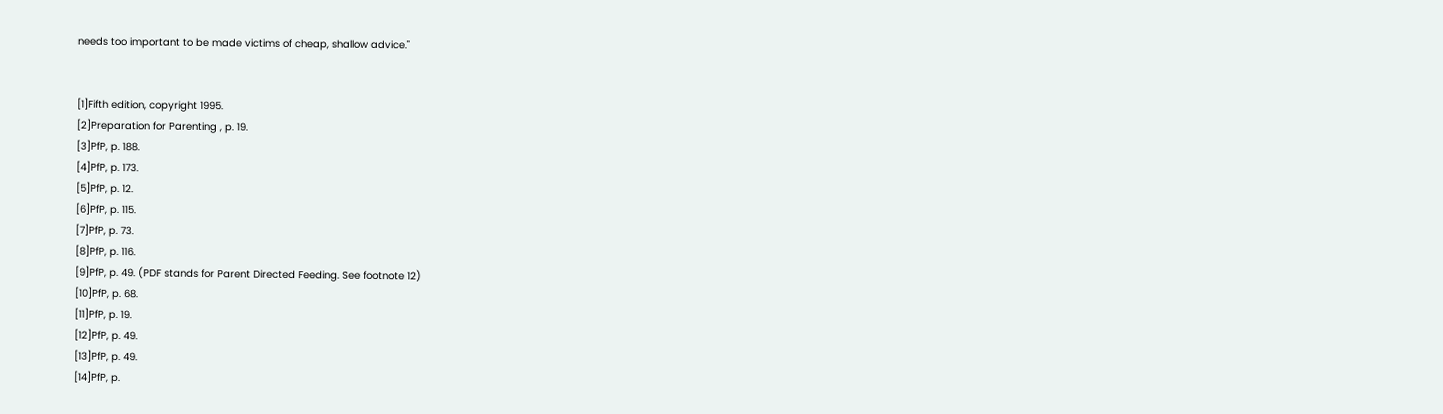needs too important to be made victims of cheap, shallow advice."


[1]Fifth edition, copyright 1995.
[2]Preparation for Parenting , p. 19.
[3]PfP, p. 188.
[4]PfP, p. 173.
[5]PfP, p. 12.
[6]PfP, p. 115.
[7]PfP, p. 73.
[8]PfP, p. 116.
[9]PfP, p. 49. (PDF stands for Parent Directed Feeding. See footnote 12)
[10]PfP, p. 68.
[11]PfP, p. 19.
[12]PfP, p. 49.
[13]PfP, p. 49.
[14]PfP, p.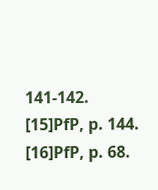141-142.
[15]PfP, p. 144.
[16]PfP, p. 68.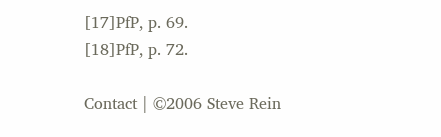[17]PfP, p. 69.
[18]PfP, p. 72.

Contact | ©2006 Steve Rein